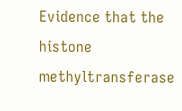Evidence that the histone methyltransferase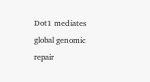Dot1 mediates global genomic repair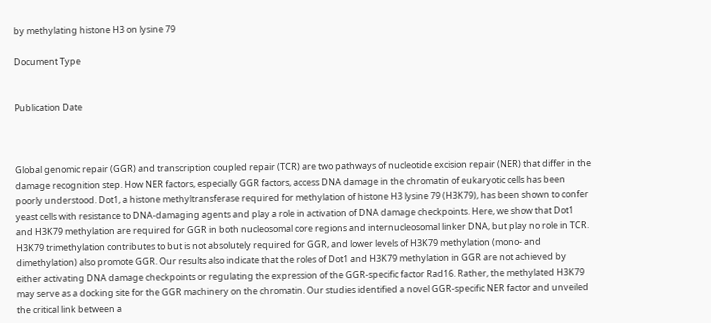by methylating histone H3 on lysine 79

Document Type


Publication Date



Global genomic repair (GGR) and transcription coupled repair (TCR) are two pathways of nucleotide excision repair (NER) that differ in the damage recognition step. How NER factors, especially GGR factors, access DNA damage in the chromatin of eukaryotic cells has been poorly understood. Dot1, a histone methyltransferase required for methylation of histone H3 lysine 79 (H3K79), has been shown to confer yeast cells with resistance to DNA-damaging agents and play a role in activation of DNA damage checkpoints. Here, we show that Dot1 and H3K79 methylation are required for GGR in both nucleosomal core regions and internucleosomal linker DNA, but play no role in TCR. H3K79 trimethylation contributes to but is not absolutely required for GGR, and lower levels of H3K79 methylation (mono- and dimethylation) also promote GGR. Our results also indicate that the roles of Dot1 and H3K79 methylation in GGR are not achieved by either activating DNA damage checkpoints or regulating the expression of the GGR-specific factor Rad16. Rather, the methylated H3K79 may serve as a docking site for the GGR machinery on the chromatin. Our studies identified a novel GGR-specific NER factor and unveiled the critical link between a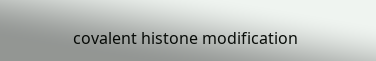covalent histone modification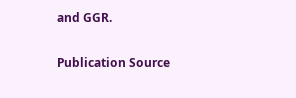and GGR.

Publication Source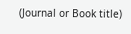(Journal or Book title)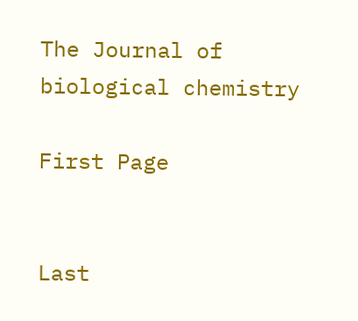The Journal of biological chemistry

First Page


Last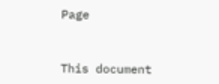Page


This document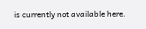is currently not available here.